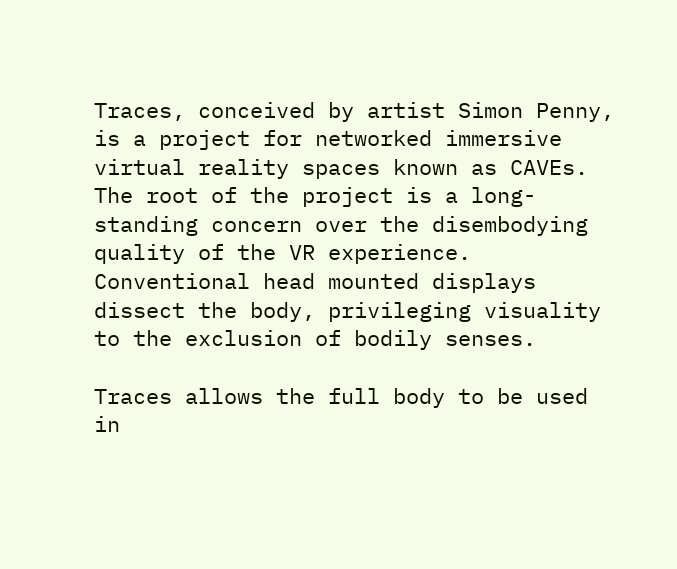Traces, conceived by artist Simon Penny, is a project for networked immersive virtual reality spaces known as CAVEs. The root of the project is a long-standing concern over the disembodying quality of the VR experience. Conventional head mounted displays dissect the body, privileging visuality to the exclusion of bodily senses.

Traces allows the full body to be used in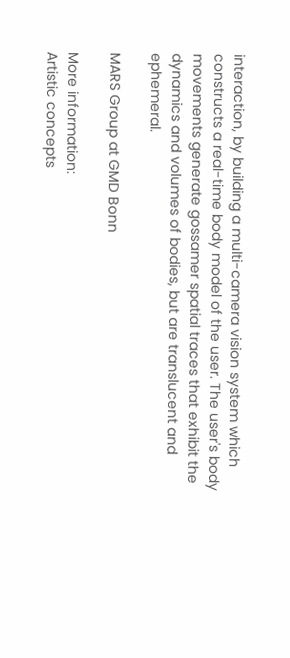interaction, by building a multi-camera vision system which constructs a real-time body model of the user. The user's body movements generate gossamer spatial traces that exhibit the dynamics and volumes of bodies, but are translucent and ephemeral.

MARS Group at GMD Bonn

More information:
Artistic concepts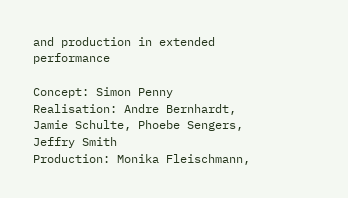and production in extended performance

Concept: Simon Penny
Realisation: Andre Bernhardt, Jamie Schulte, Phoebe Sengers, Jeffry Smith
Production: Monika Fleischmann,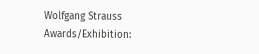Wolfgang Strauss
Awards/Exhibition: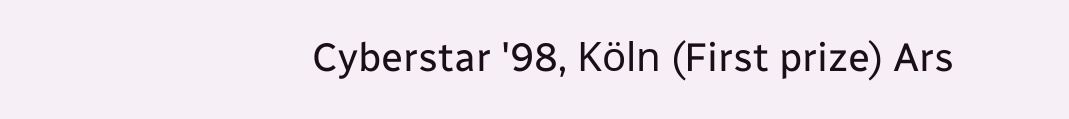Cyberstar '98, Köln (First prize) Ars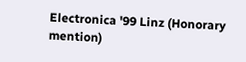Electronica '99 Linz (Honorary mention)